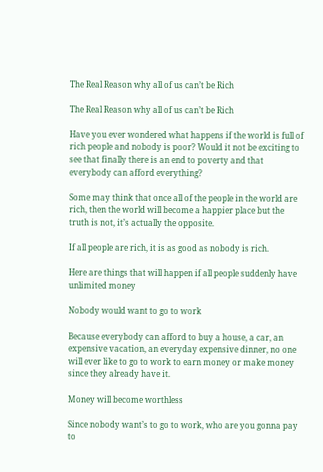The Real Reason why all of us can’t be Rich

The Real Reason why all of us can’t be Rich

Have you ever wondered what happens if the world is full of rich people and nobody is poor? Would it not be exciting to see that finally there is an end to poverty and that everybody can afford everything?

Some may think that once all of the people in the world are rich, then the world will become a happier place but the truth is not, it’s actually the opposite.

If all people are rich, it is as good as nobody is rich.

Here are things that will happen if all people suddenly have unlimited money

Nobody would want to go to work

Because everybody can afford to buy a house, a car, an expensive vacation, an everyday expensive dinner, no one will ever like to go to work to earn money or make money since they already have it.

Money will become worthless

Since nobody want’s to go to work, who are you gonna pay to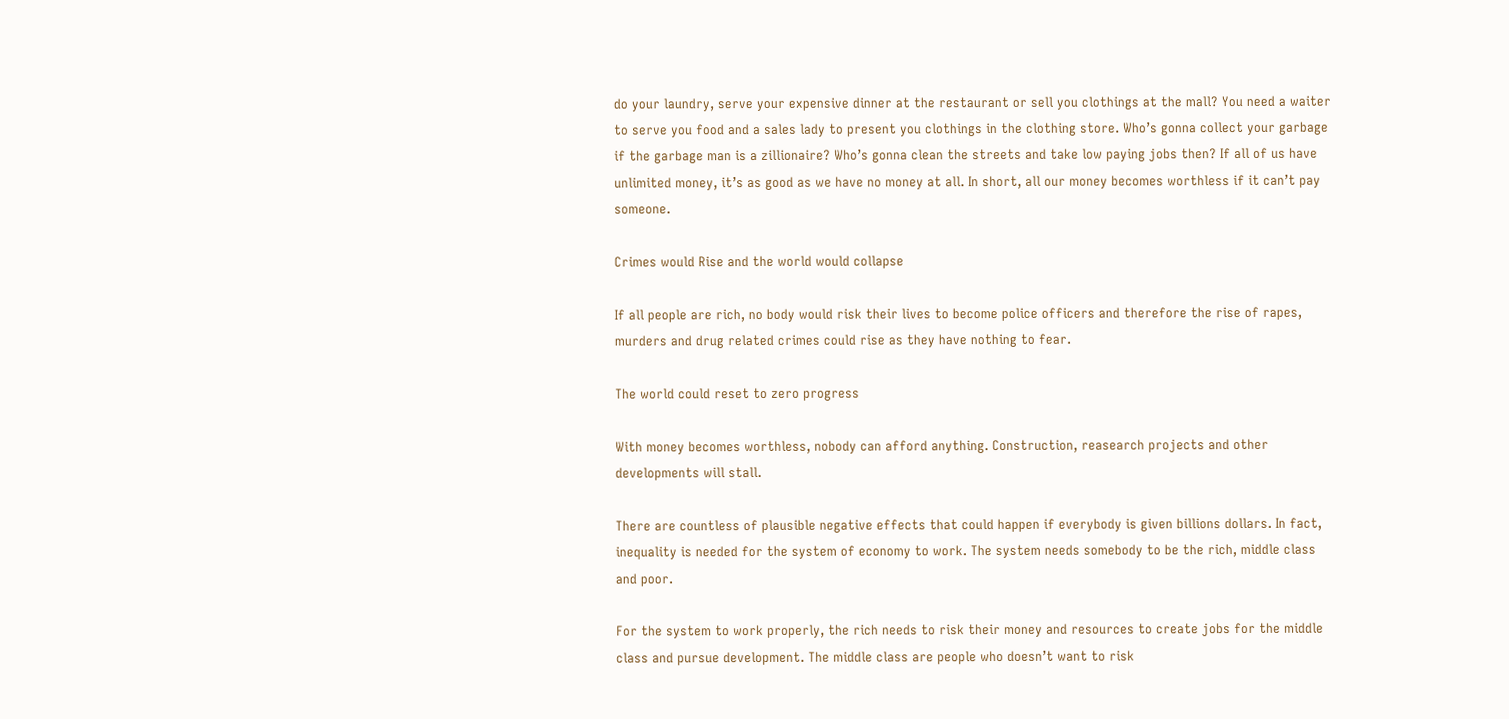do your laundry, serve your expensive dinner at the restaurant or sell you clothings at the mall? You need a waiter to serve you food and a sales lady to present you clothings in the clothing store. Who’s gonna collect your garbage if the garbage man is a zillionaire? Who’s gonna clean the streets and take low paying jobs then? If all of us have unlimited money, it’s as good as we have no money at all. In short, all our money becomes worthless if it can’t pay someone.

Crimes would Rise and the world would collapse

If all people are rich, no body would risk their lives to become police officers and therefore the rise of rapes, murders and drug related crimes could rise as they have nothing to fear.

The world could reset to zero progress

With money becomes worthless, nobody can afford anything. Construction, reasearch projects and other developments will stall.

There are countless of plausible negative effects that could happen if everybody is given billions dollars. In fact, inequality is needed for the system of economy to work. The system needs somebody to be the rich, middle class and poor.

For the system to work properly, the rich needs to risk their money and resources to create jobs for the middle class and pursue development. The middle class are people who doesn’t want to risk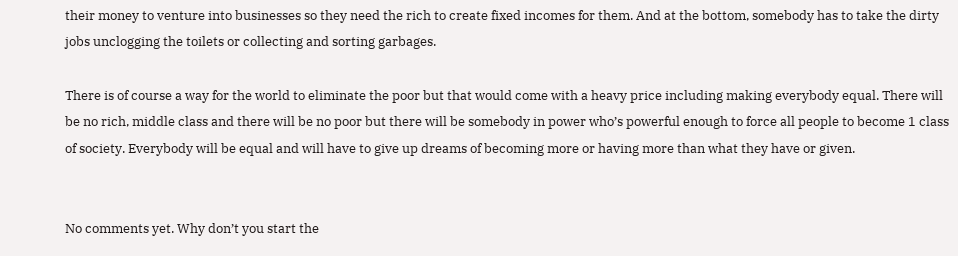their money to venture into businesses so they need the rich to create fixed incomes for them. And at the bottom, somebody has to take the dirty jobs unclogging the toilets or collecting and sorting garbages.

There is of course a way for the world to eliminate the poor but that would come with a heavy price including making everybody equal. There will be no rich, middle class and there will be no poor but there will be somebody in power who’s powerful enough to force all people to become 1 class of society. Everybody will be equal and will have to give up dreams of becoming more or having more than what they have or given.


No comments yet. Why don’t you start the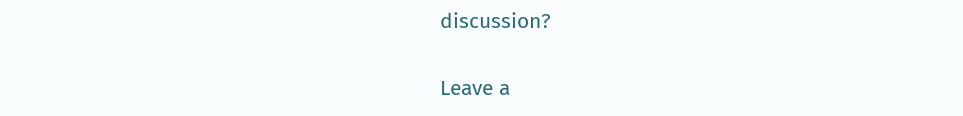discussion?

Leave a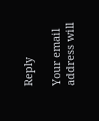Reply

Your email address will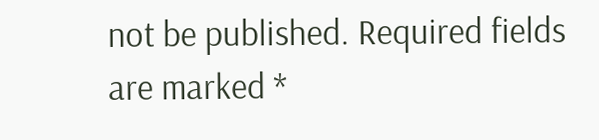not be published. Required fields are marked *